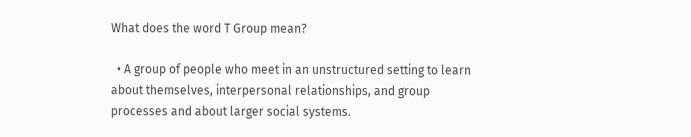What does the word T Group mean?

  • A group of people who meet in an unstructured setting to learn about themselves, interpersonal relationships, and group processes and about larger social systems.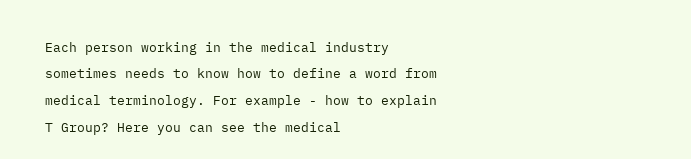Each person working in the medical industry sometimes needs to know how to define a word from medical terminology. For example - how to explain T Group? Here you can see the medical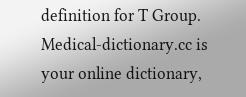definition for T Group. Medical-dictionary.cc is your online dictionary,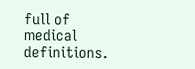full of medical definitions.